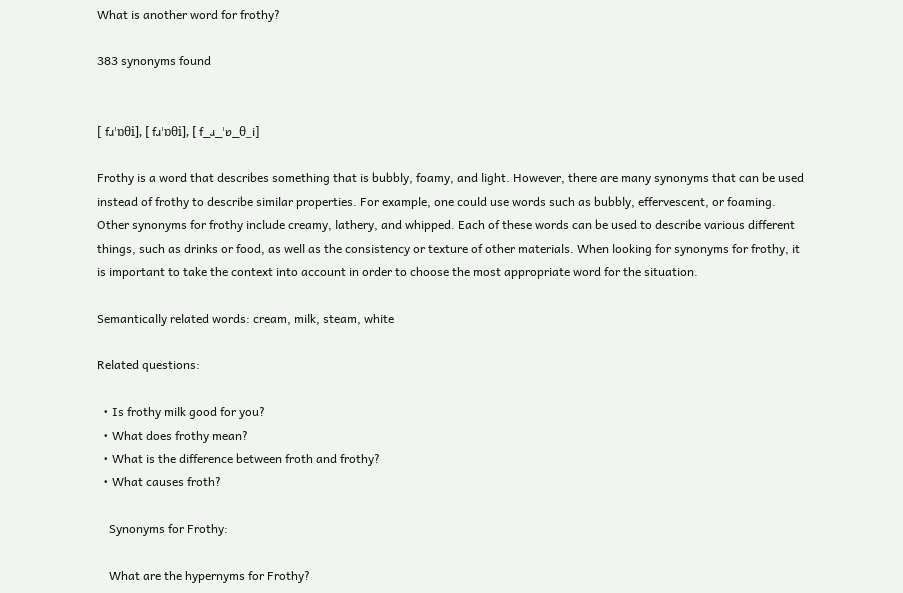What is another word for frothy?

383 synonyms found


[ fɹˈɒθi], [ fɹˈɒθi], [ f_ɹ_ˈɒ_θ_i]

Frothy is a word that describes something that is bubbly, foamy, and light. However, there are many synonyms that can be used instead of frothy to describe similar properties. For example, one could use words such as bubbly, effervescent, or foaming. Other synonyms for frothy include creamy, lathery, and whipped. Each of these words can be used to describe various different things, such as drinks or food, as well as the consistency or texture of other materials. When looking for synonyms for frothy, it is important to take the context into account in order to choose the most appropriate word for the situation.

Semantically related words: cream, milk, steam, white

Related questions:

  • Is frothy milk good for you?
  • What does frothy mean?
  • What is the difference between froth and frothy?
  • What causes froth?

    Synonyms for Frothy:

    What are the hypernyms for Frothy?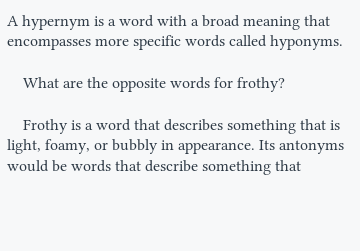A hypernym is a word with a broad meaning that encompasses more specific words called hyponyms.

    What are the opposite words for frothy?

    Frothy is a word that describes something that is light, foamy, or bubbly in appearance. Its antonyms would be words that describe something that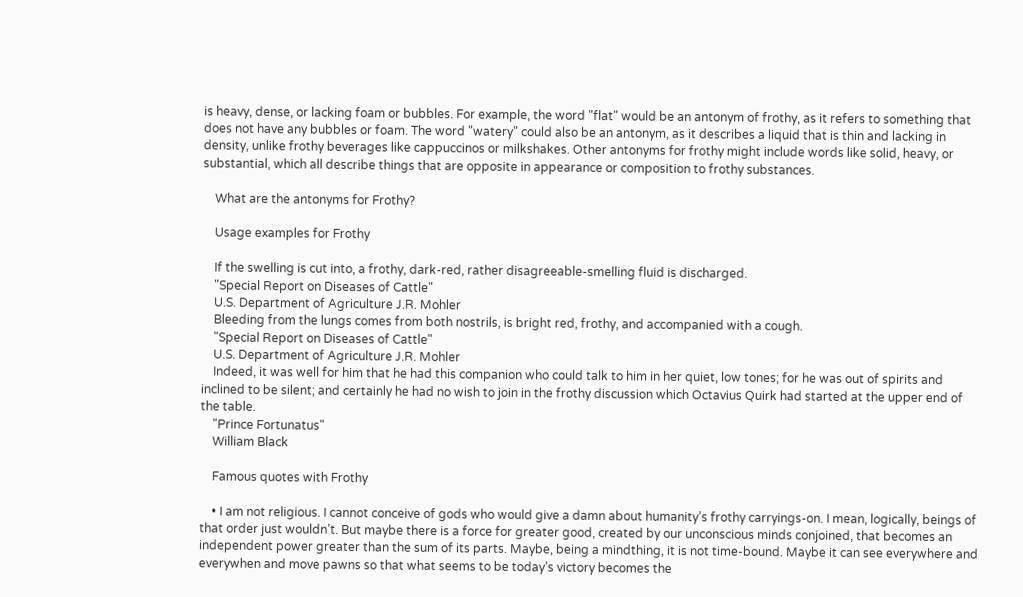is heavy, dense, or lacking foam or bubbles. For example, the word "flat" would be an antonym of frothy, as it refers to something that does not have any bubbles or foam. The word "watery" could also be an antonym, as it describes a liquid that is thin and lacking in density, unlike frothy beverages like cappuccinos or milkshakes. Other antonyms for frothy might include words like solid, heavy, or substantial, which all describe things that are opposite in appearance or composition to frothy substances.

    What are the antonyms for Frothy?

    Usage examples for Frothy

    If the swelling is cut into, a frothy, dark-red, rather disagreeable-smelling fluid is discharged.
    "Special Report on Diseases of Cattle"
    U.S. Department of Agriculture J.R. Mohler
    Bleeding from the lungs comes from both nostrils, is bright red, frothy, and accompanied with a cough.
    "Special Report on Diseases of Cattle"
    U.S. Department of Agriculture J.R. Mohler
    Indeed, it was well for him that he had this companion who could talk to him in her quiet, low tones; for he was out of spirits and inclined to be silent; and certainly he had no wish to join in the frothy discussion which Octavius Quirk had started at the upper end of the table.
    "Prince Fortunatus"
    William Black

    Famous quotes with Frothy

    • I am not religious. I cannot conceive of gods who would give a damn about humanity’s frothy carryings-on. I mean, logically, beings of that order just wouldn’t. But maybe there is a force for greater good, created by our unconscious minds conjoined, that becomes an independent power greater than the sum of its parts. Maybe, being a mindthing, it is not time-bound. Maybe it can see everywhere and everywhen and move pawns so that what seems to be today’s victory becomes the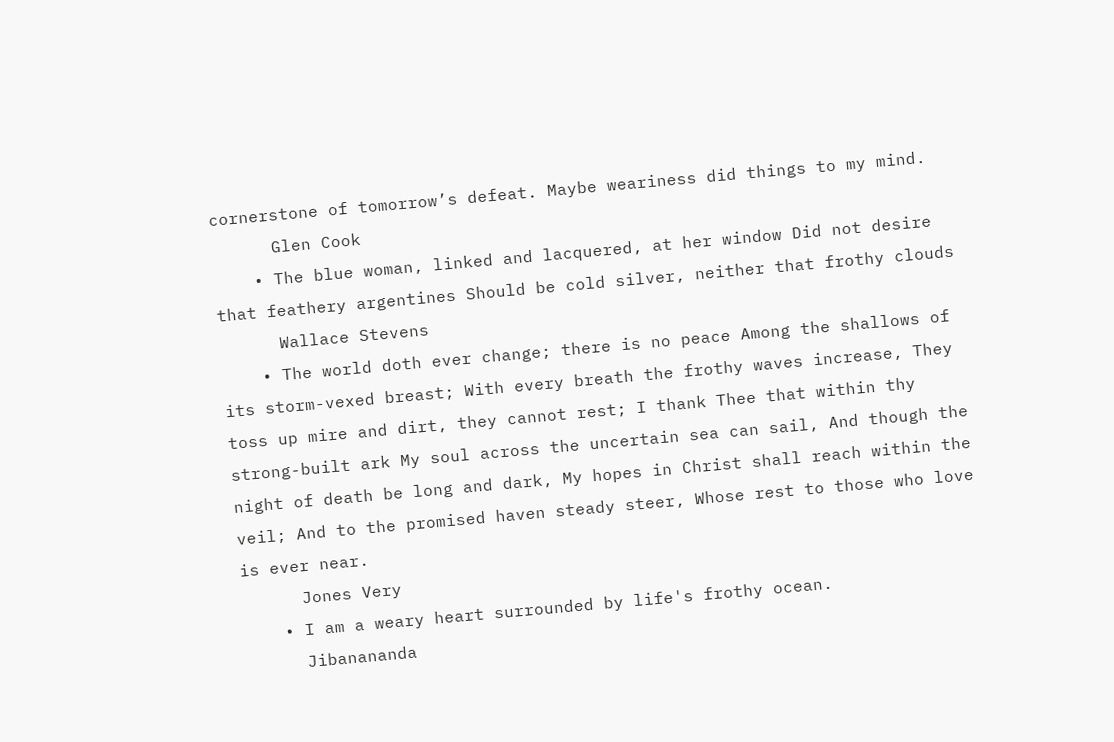cornerstone of tomorrow’s defeat. Maybe weariness did things to my mind.
      Glen Cook
    • The blue woman, linked and lacquered, at her window Did not desire that feathery argentines Should be cold silver, neither that frothy clouds
      Wallace Stevens
    • The world doth ever change; there is no peace Among the shallows of its storm-vexed breast; With every breath the frothy waves increase, They toss up mire and dirt, they cannot rest; I thank Thee that within thy strong-built ark My soul across the uncertain sea can sail, And though the night of death be long and dark, My hopes in Christ shall reach within the veil; And to the promised haven steady steer, Whose rest to those who love is ever near.
      Jones Very
    • I am a weary heart surrounded by life's frothy ocean.
      Jibanananda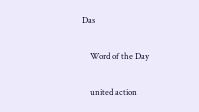Das

    Word of the Day

    united action